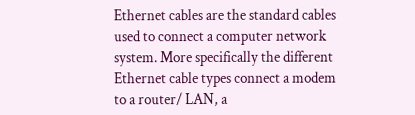Ethernet cables are the standard cables used to connect a computer network system. More specifically the different Ethernet cable types connect a modem to a router/ LAN, a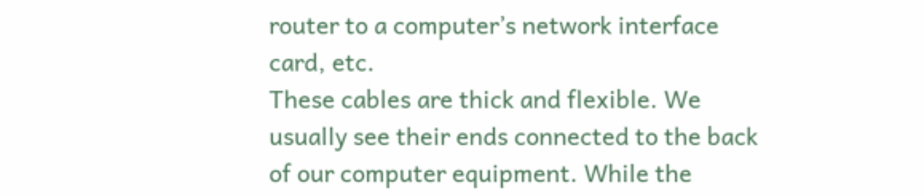router to a computer’s network interface card, etc.
These cables are thick and flexible. We usually see their ends connected to the back of our computer equipment. While the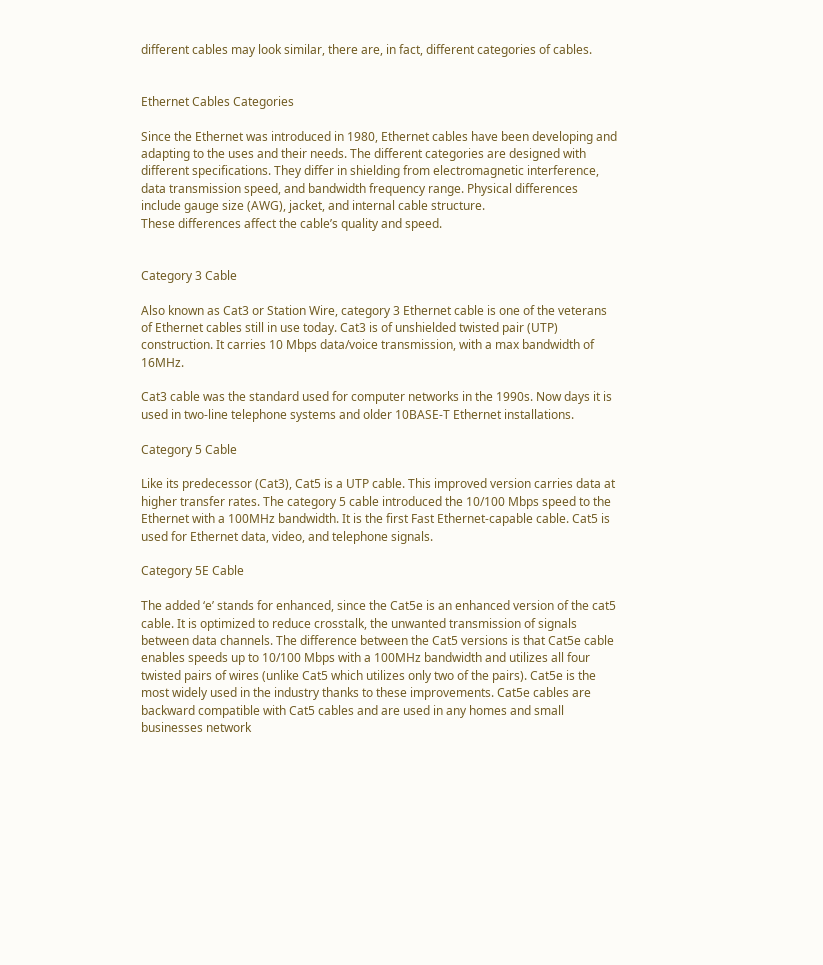different cables may look similar, there are, in fact, different categories of cables.


Ethernet Cables Categories

Since the Ethernet was introduced in 1980, Ethernet cables have been developing and adapting to the uses and their needs. The different categories are designed with different specifications. They differ in shielding from electromagnetic interference, data transmission speed, and bandwidth frequency range. Physical differences include gauge size (AWG), jacket, and internal cable structure.
These differences affect the cable’s quality and speed.


Category 3 Cable

Also known as Cat3 or Station Wire, category 3 Ethernet cable is one of the veterans of Ethernet cables still in use today. Cat3 is of unshielded twisted pair (UTP) construction. It carries 10 Mbps data/voice transmission, with a max bandwidth of 16MHz.

Cat3 cable was the standard used for computer networks in the 1990s. Now days it is used in two-line telephone systems and older 10BASE-T Ethernet installations.

Category 5 Cable

Like its predecessor (Cat3), Cat5 is a UTP cable. This improved version carries data at higher transfer rates. The category 5 cable introduced the 10/100 Mbps speed to the Ethernet with a 100MHz bandwidth. It is the first Fast Ethernet-capable cable. Cat5 is used for Ethernet data, video, and telephone signals.

Category 5E Cable

The added ‘e’ stands for enhanced, since the Cat5e is an enhanced version of the cat5 cable. It is optimized to reduce crosstalk, the unwanted transmission of signals between data channels. The difference between the Cat5 versions is that Cat5e cable enables speeds up to 10/100 Mbps with a 100MHz bandwidth and utilizes all four twisted pairs of wires (unlike Cat5 which utilizes only two of the pairs). Cat5e is the most widely used in the industry thanks to these improvements. Cat5e cables are backward compatible with Cat5 cables and are used in any homes and small businesses network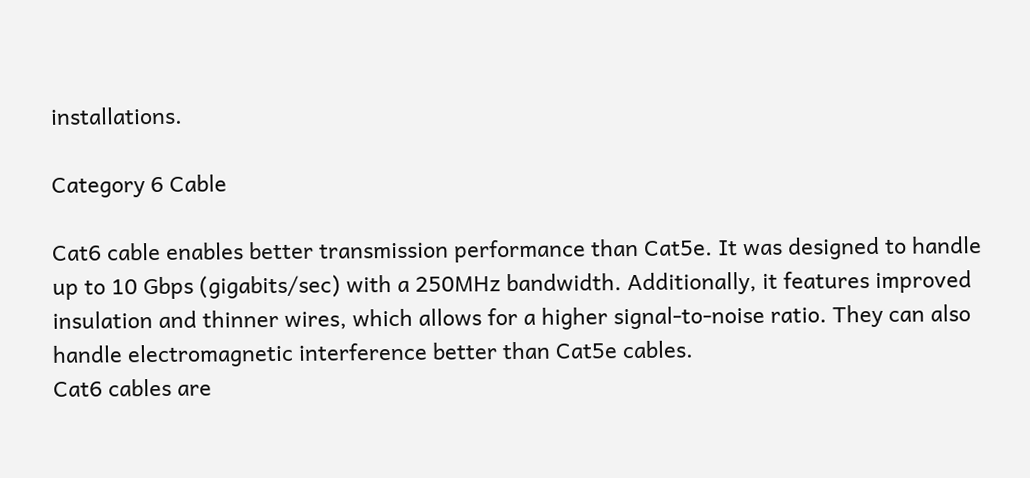installations.

Category 6 Cable

Cat6 cable enables better transmission performance than Cat5e. It was designed to handle up to 10 Gbps (gigabits/sec) with a 250MHz bandwidth. Additionally, it features improved insulation and thinner wires, which allows for a higher signal-to-noise ratio. They can also handle electromagnetic interference better than Cat5e cables.
Cat6 cables are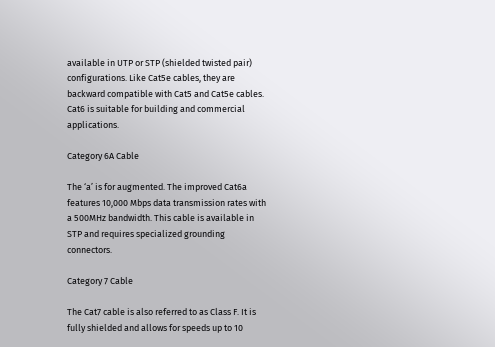available in UTP or STP (shielded twisted pair) configurations. Like Cat5e cables, they are backward compatible with Cat5 and Cat5e cables. Cat6 is suitable for building and commercial applications.

Category 6A Cable

The ‘a’ is for augmented. The improved Cat6a features 10,000 Mbps data transmission rates with a 500MHz bandwidth. This cable is available in STP and requires specialized grounding connectors.

Category 7 Cable

The Cat7 cable is also referred to as Class F. It is fully shielded and allows for speeds up to 10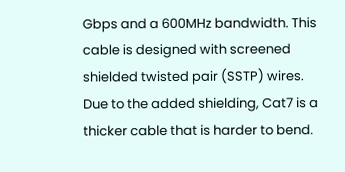Gbps and a 600MHz bandwidth. This cable is designed with screened shielded twisted pair (SSTP) wires. Due to the added shielding, Cat7 is a thicker cable that is harder to bend.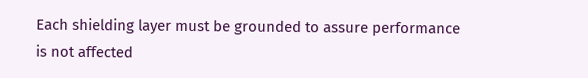Each shielding layer must be grounded to assure performance is not affected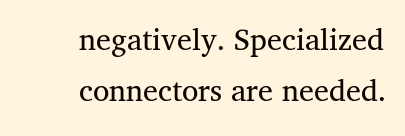negatively. Specialized connectors are needed.